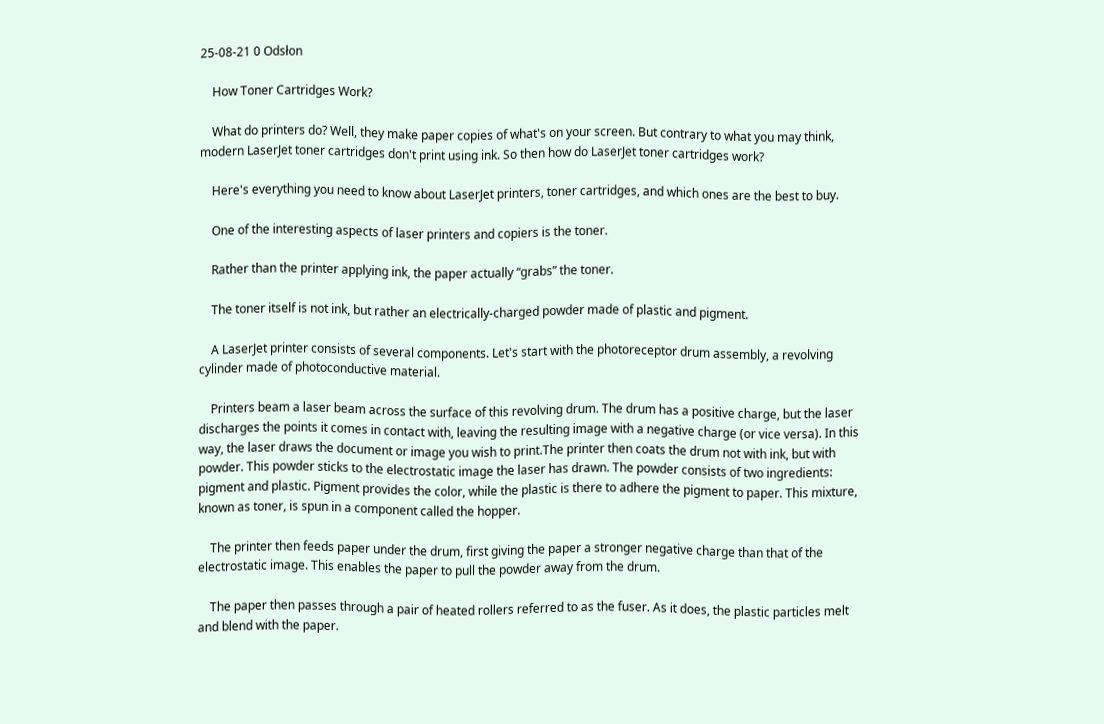25-08-21 0 Odsłon

    How Toner Cartridges Work?

    What do printers do? Well, they make paper copies of what's on your screen. But contrary to what you may think, modern LaserJet toner cartridges don't print using ink. So then how do LaserJet toner cartridges work?

    Here's everything you need to know about LaserJet printers, toner cartridges, and which ones are the best to buy.

    One of the interesting aspects of laser printers and copiers is the toner.

    Rather than the printer applying ink, the paper actually “grabs” the toner.

    The toner itself is not ink, but rather an electrically-charged powder made of plastic and pigment.

    A LaserJet printer consists of several components. Let's start with the photoreceptor drum assembly, a revolving cylinder made of photoconductive material.

    Printers beam a laser beam across the surface of this revolving drum. The drum has a positive charge, but the laser discharges the points it comes in contact with, leaving the resulting image with a negative charge (or vice versa). In this way, the laser draws the document or image you wish to print.The printer then coats the drum not with ink, but with powder. This powder sticks to the electrostatic image the laser has drawn. The powder consists of two ingredients: pigment and plastic. Pigment provides the color, while the plastic is there to adhere the pigment to paper. This mixture, known as toner, is spun in a component called the hopper.

    The printer then feeds paper under the drum, first giving the paper a stronger negative charge than that of the electrostatic image. This enables the paper to pull the powder away from the drum.

    The paper then passes through a pair of heated rollers referred to as the fuser. As it does, the plastic particles melt and blend with the paper.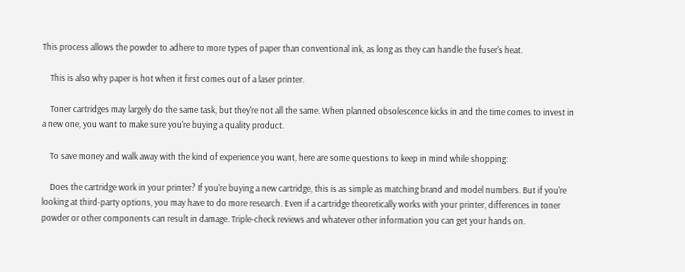This process allows the powder to adhere to more types of paper than conventional ink, as long as they can handle the fuser's heat.

    This is also why paper is hot when it first comes out of a laser printer.

    Toner cartridges may largely do the same task, but they're not all the same. When planned obsolescence kicks in and the time comes to invest in a new one, you want to make sure you're buying a quality product.

    To save money and walk away with the kind of experience you want, here are some questions to keep in mind while shopping:

    Does the cartridge work in your printer? If you're buying a new cartridge, this is as simple as matching brand and model numbers. But if you're looking at third-party options, you may have to do more research. Even if a cartridge theoretically works with your printer, differences in toner powder or other components can result in damage. Triple-check reviews and whatever other information you can get your hands on.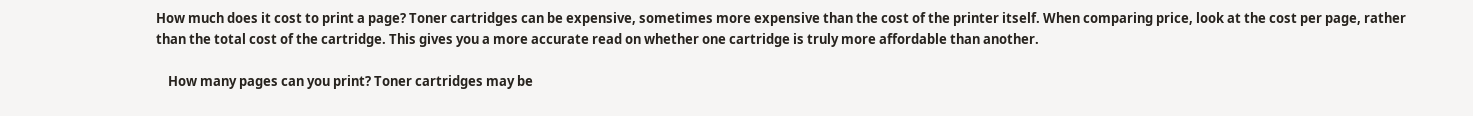How much does it cost to print a page? Toner cartridges can be expensive, sometimes more expensive than the cost of the printer itself. When comparing price, look at the cost per page, rather than the total cost of the cartridge. This gives you a more accurate read on whether one cartridge is truly more affordable than another.

    How many pages can you print? Toner cartridges may be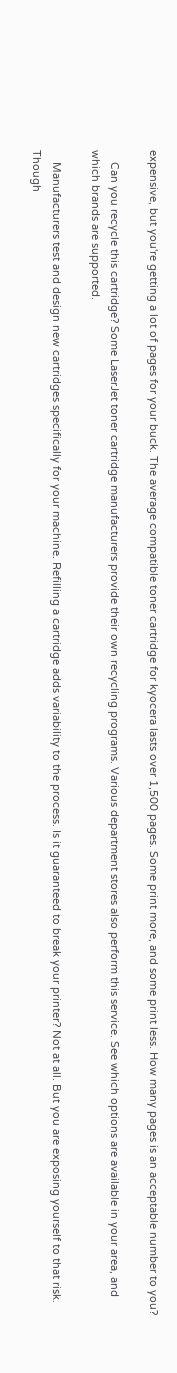expensive, but you're getting a lot of pages for your buck. The average compatible toner cartridge for kyocera lasts over 1,500 pages. Some print more, and some print less. How many pages is an acceptable number to you?

    Can you recycle this cartridge? Some LaserJet toner cartridge manufacturers provide their own recycling programs. Various department stores also perform this service. See which options are available in your area, and which brands are supported.

    Manufacturers test and design new cartridges specifically for your machine. Refilling a cartridge adds variability to the process. Is it guaranteed to break your printer? Not at all. But you are exposing yourself to that risk. Though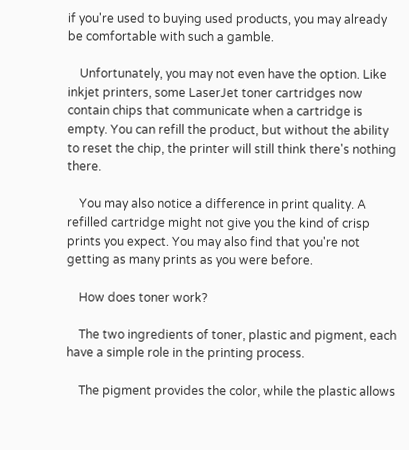if you're used to buying used products, you may already be comfortable with such a gamble.

    Unfortunately, you may not even have the option. Like inkjet printers, some LaserJet toner cartridges now contain chips that communicate when a cartridge is empty. You can refill the product, but without the ability to reset the chip, the printer will still think there's nothing there.

    You may also notice a difference in print quality. A refilled cartridge might not give you the kind of crisp prints you expect. You may also find that you're not getting as many prints as you were before.

    How does toner work?

    The two ingredients of toner, plastic and pigment, each have a simple role in the printing process.

    The pigment provides the color, while the plastic allows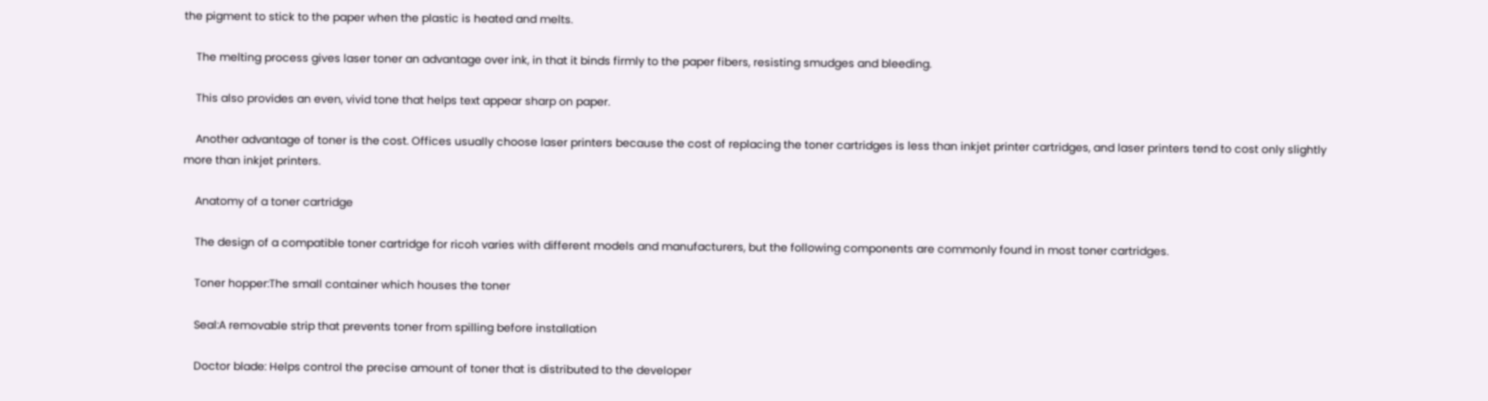the pigment to stick to the paper when the plastic is heated and melts.

    The melting process gives laser toner an advantage over ink, in that it binds firmly to the paper fibers, resisting smudges and bleeding.

    This also provides an even, vivid tone that helps text appear sharp on paper.

    Another advantage of toner is the cost. Offices usually choose laser printers because the cost of replacing the toner cartridges is less than inkjet printer cartridges, and laser printers tend to cost only slightly more than inkjet printers.

    Anatomy of a toner cartridge

    The design of a compatible toner cartridge for ricoh varies with different models and manufacturers, but the following components are commonly found in most toner cartridges.

    Toner hopper:The small container which houses the toner

    Seal:A removable strip that prevents toner from spilling before installation

    Doctor blade: Helps control the precise amount of toner that is distributed to the developer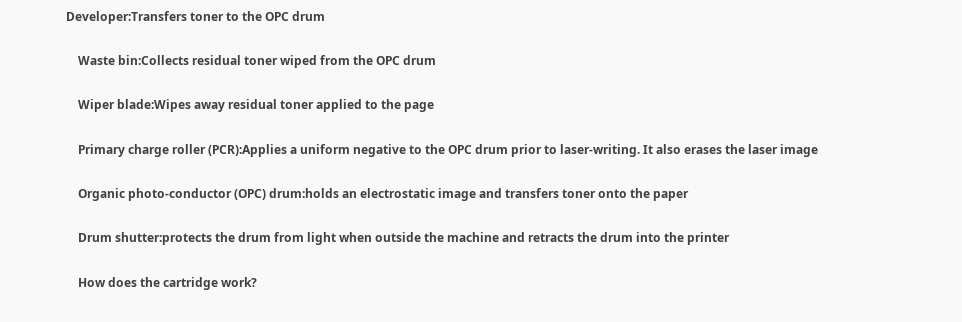Developer:Transfers toner to the OPC drum

    Waste bin:Collects residual toner wiped from the OPC drum

    Wiper blade:Wipes away residual toner applied to the page

    Primary charge roller (PCR):Applies a uniform negative to the OPC drum prior to laser-writing. It also erases the laser image

    Organic photo-conductor (OPC) drum:holds an electrostatic image and transfers toner onto the paper

    Drum shutter:protects the drum from light when outside the machine and retracts the drum into the printer

    How does the cartridge work?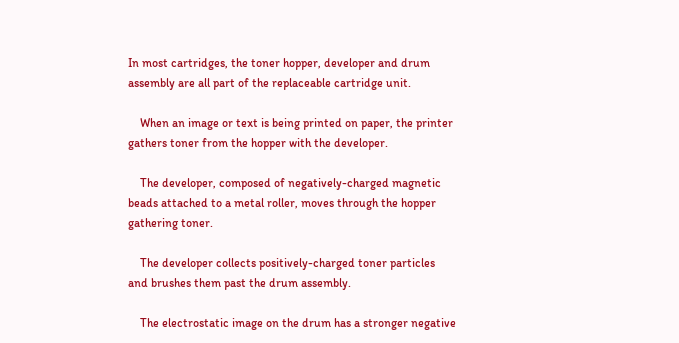In most cartridges, the toner hopper, developer and drum assembly are all part of the replaceable cartridge unit.

    When an image or text is being printed on paper, the printer gathers toner from the hopper with the developer.

    The developer, composed of negatively-charged magnetic beads attached to a metal roller, moves through the hopper gathering toner.

    The developer collects positively-charged toner particles and brushes them past the drum assembly.

    The electrostatic image on the drum has a stronger negative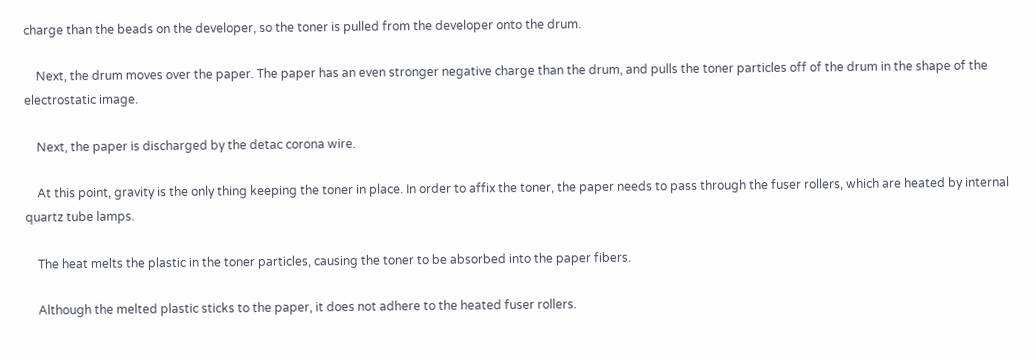charge than the beads on the developer, so the toner is pulled from the developer onto the drum.

    Next, the drum moves over the paper. The paper has an even stronger negative charge than the drum, and pulls the toner particles off of the drum in the shape of the electrostatic image.

    Next, the paper is discharged by the detac corona wire.

    At this point, gravity is the only thing keeping the toner in place. In order to affix the toner, the paper needs to pass through the fuser rollers, which are heated by internal quartz tube lamps.

    The heat melts the plastic in the toner particles, causing the toner to be absorbed into the paper fibers.

    Although the melted plastic sticks to the paper, it does not adhere to the heated fuser rollers.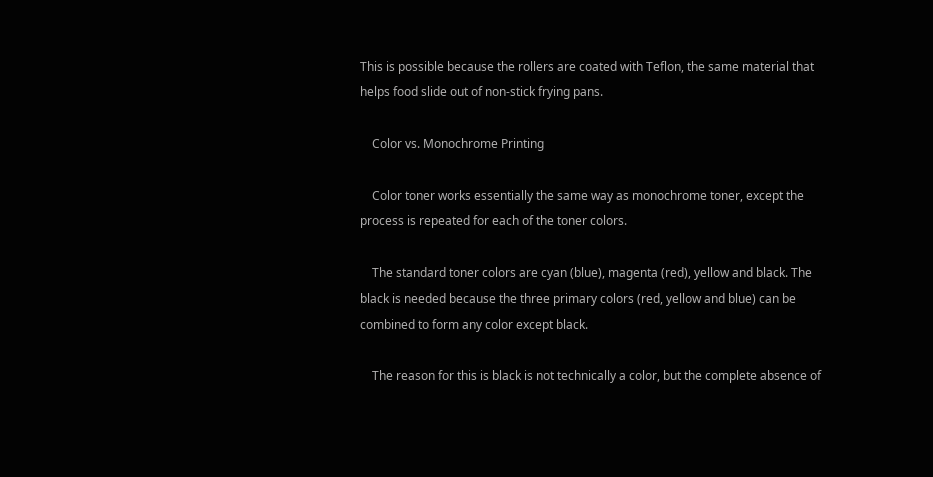This is possible because the rollers are coated with Teflon, the same material that helps food slide out of non-stick frying pans.

    Color vs. Monochrome Printing

    Color toner works essentially the same way as monochrome toner, except the process is repeated for each of the toner colors.

    The standard toner colors are cyan (blue), magenta (red), yellow and black. The black is needed because the three primary colors (red, yellow and blue) can be combined to form any color except black.

    The reason for this is black is not technically a color, but the complete absence of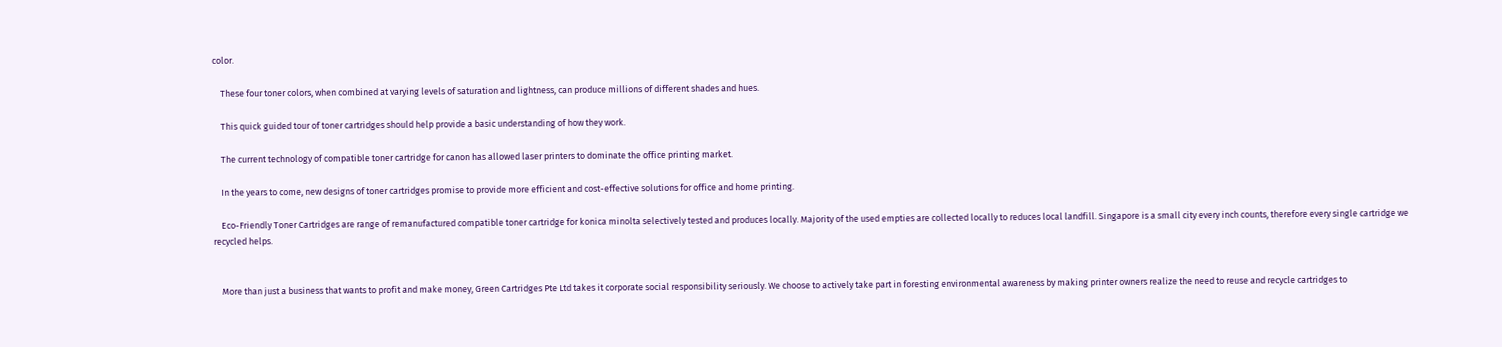color.

    These four toner colors, when combined at varying levels of saturation and lightness, can produce millions of different shades and hues.

    This quick guided tour of toner cartridges should help provide a basic understanding of how they work.

    The current technology of compatible toner cartridge for canon has allowed laser printers to dominate the office printing market.

    In the years to come, new designs of toner cartridges promise to provide more efficient and cost-effective solutions for office and home printing.

    Eco-Friendly Toner Cartridges are range of remanufactured compatible toner cartridge for konica minolta selectively tested and produces locally. Majority of the used empties are collected locally to reduces local landfill. Singapore is a small city every inch counts, therefore every single cartridge we recycled helps.


    More than just a business that wants to profit and make money, Green Cartridges Pte Ltd takes it corporate social responsibility seriously. We choose to actively take part in foresting environmental awareness by making printer owners realize the need to reuse and recycle cartridges to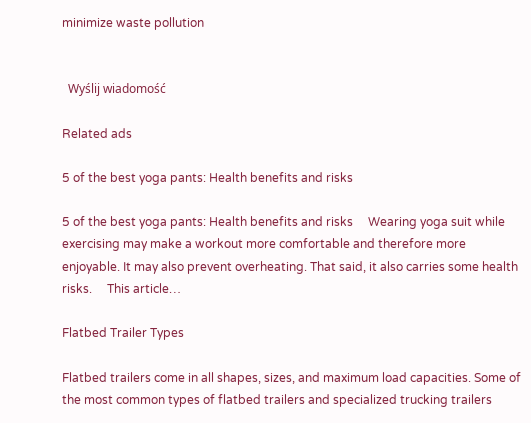minimize waste pollution


  Wyślij wiadomość

Related ads

5 of the best yoga pants: Health benefits and risks

5 of the best yoga pants: Health benefits and risks     Wearing yoga suit while exercising may make a workout more comfortable and therefore more enjoyable. It may also prevent overheating. That said, it also carries some health risks.     This article…

Flatbed Trailer Types

Flatbed trailers come in all shapes, sizes, and maximum load capacities. Some of the most common types of flatbed trailers and specialized trucking trailers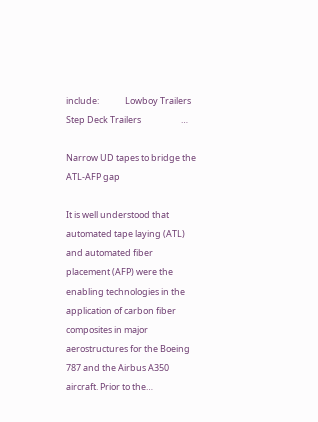include:             Lowboy Trailers                     Step Deck Trailers                    …

Narrow UD tapes to bridge the ATL-AFP gap

It is well understood that automated tape laying (ATL) and automated fiber placement (AFP) were the enabling technologies in the application of carbon fiber composites in major aerostructures for the Boeing 787 and the Airbus A350 aircraft. Prior to the…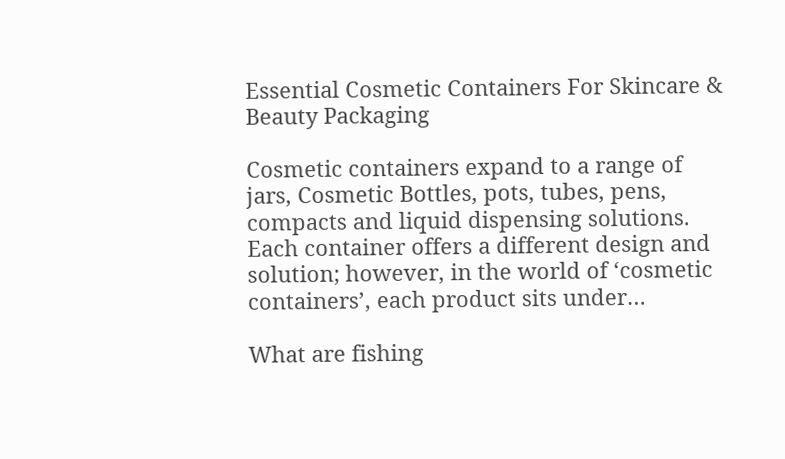Essential Cosmetic Containers For Skincare & Beauty Packaging

Cosmetic containers expand to a range of jars, Cosmetic Bottles, pots, tubes, pens, compacts and liquid dispensing solutions. Each container offers a different design and solution; however, in the world of ‘cosmetic containers’, each product sits under…

What are fishing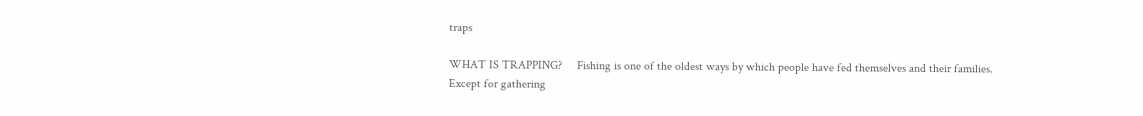traps

WHAT IS TRAPPING?     Fishing is one of the oldest ways by which people have fed themselves and their families. Except for gathering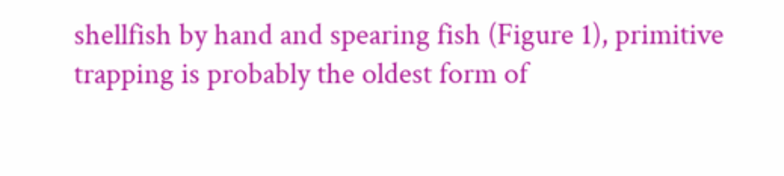shellfish by hand and spearing fish (Figure 1), primitive trapping is probably the oldest form of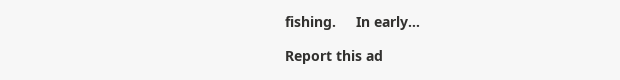fishing.     In early…

Report this ad